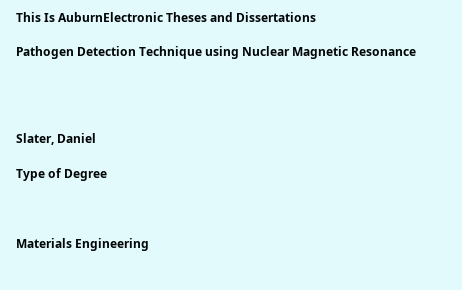This Is AuburnElectronic Theses and Dissertations

Pathogen Detection Technique using Nuclear Magnetic Resonance




Slater, Daniel

Type of Degree



Materials Engineering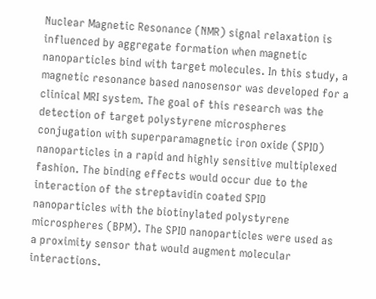Nuclear Magnetic Resonance (NMR) signal relaxation is influenced by aggregate formation when magnetic nanoparticles bind with target molecules. In this study, a magnetic resonance based nanosensor was developed for a clinical MRI system. The goal of this research was the detection of target polystyrene microspheres conjugation with superparamagnetic iron oxide (SPIO) nanoparticles in a rapid and highly sensitive multiplexed fashion. The binding effects would occur due to the interaction of the streptavidin coated SPIO nanoparticles with the biotinylated polystyrene microspheres (BPM). The SPIO nanoparticles were used as a proximity sensor that would augment molecular interactions.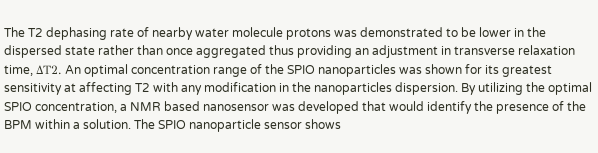The T2 dephasing rate of nearby water molecule protons was demonstrated to be lower in the dispersed state rather than once aggregated thus providing an adjustment in transverse relaxation time, ΔT2. An optimal concentration range of the SPIO nanoparticles was shown for its greatest sensitivity at affecting T2 with any modification in the nanoparticles dispersion. By utilizing the optimal SPIO concentration, a NMR based nanosensor was developed that would identify the presence of the BPM within a solution. The SPIO nanoparticle sensor shows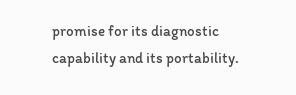promise for its diagnostic capability and its portability.